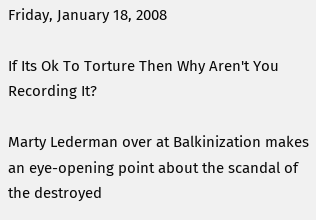Friday, January 18, 2008

If Its Ok To Torture Then Why Aren't You Recording It?

Marty Lederman over at Balkinization makes an eye-opening point about the scandal of the destroyed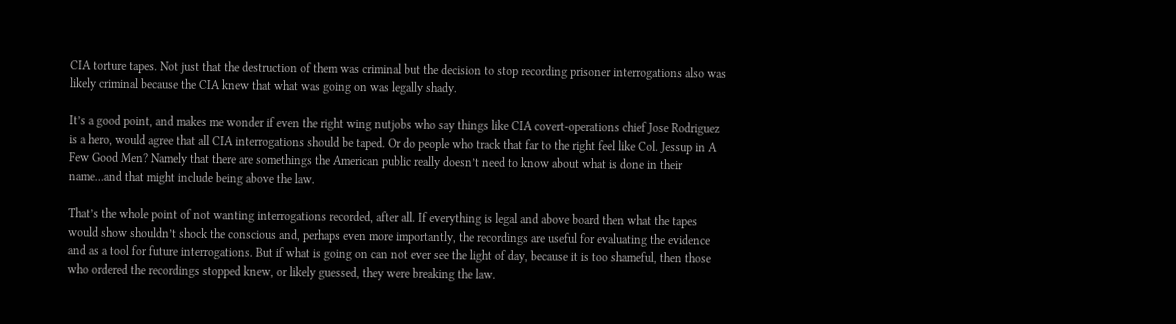CIA torture tapes. Not just that the destruction of them was criminal but the decision to stop recording prisoner interrogations also was likely criminal because the CIA knew that what was going on was legally shady.

It’s a good point, and makes me wonder if even the right wing nutjobs who say things like CIA covert-operations chief Jose Rodriguez is a hero, would agree that all CIA interrogations should be taped. Or do people who track that far to the right feel like Col. Jessup in A Few Good Men? Namely that there are somethings the American public really doesn’t need to know about what is done in their name…and that might include being above the law.

That’s the whole point of not wanting interrogations recorded, after all. If everything is legal and above board then what the tapes would show shouldn’t shock the conscious and, perhaps even more importantly, the recordings are useful for evaluating the evidence and as a tool for future interrogations. But if what is going on can not ever see the light of day, because it is too shameful, then those who ordered the recordings stopped knew, or likely guessed, they were breaking the law.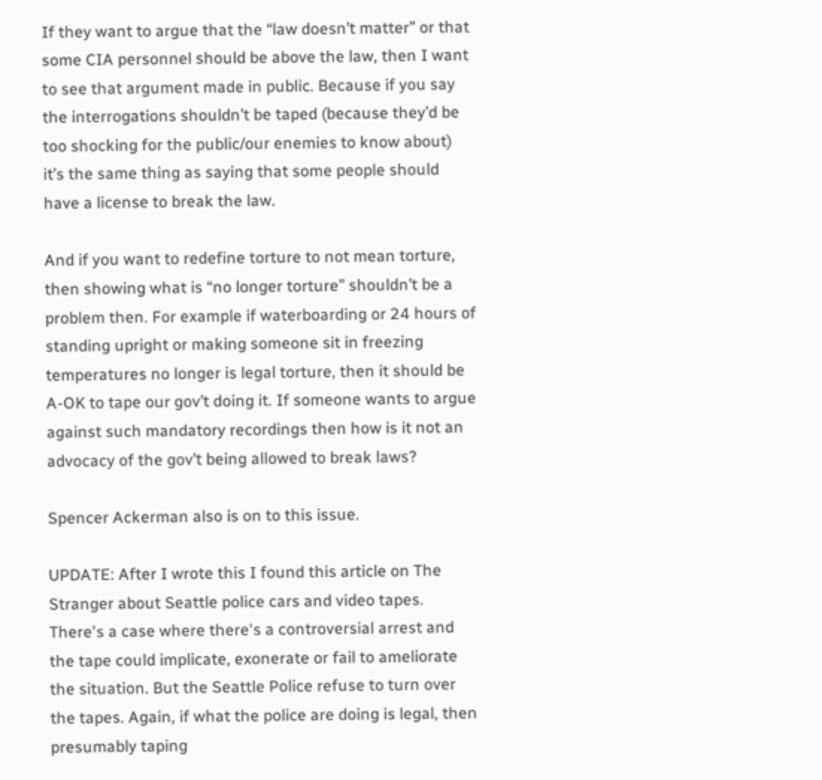If they want to argue that the “law doesn’t matter” or that some CIA personnel should be above the law, then I want to see that argument made in public. Because if you say the interrogations shouldn’t be taped (because they’d be too shocking for the public/our enemies to know about) it’s the same thing as saying that some people should have a license to break the law.

And if you want to redefine torture to not mean torture, then showing what is “no longer torture” shouldn’t be a problem then. For example if waterboarding or 24 hours of standing upright or making someone sit in freezing temperatures no longer is legal torture, then it should be A-OK to tape our gov’t doing it. If someone wants to argue against such mandatory recordings then how is it not an advocacy of the gov’t being allowed to break laws?

Spencer Ackerman also is on to this issue.

UPDATE: After I wrote this I found this article on The Stranger about Seattle police cars and video tapes. There's a case where there's a controversial arrest and the tape could implicate, exonerate or fail to ameliorate the situation. But the Seattle Police refuse to turn over the tapes. Again, if what the police are doing is legal, then presumably taping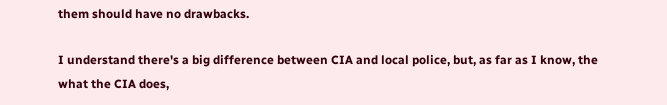them should have no drawbacks.

I understand there's a big difference between CIA and local police, but, as far as I know, the what the CIA does,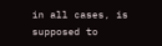in all cases, is supposed to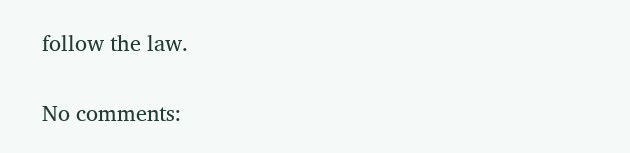follow the law.

No comments: